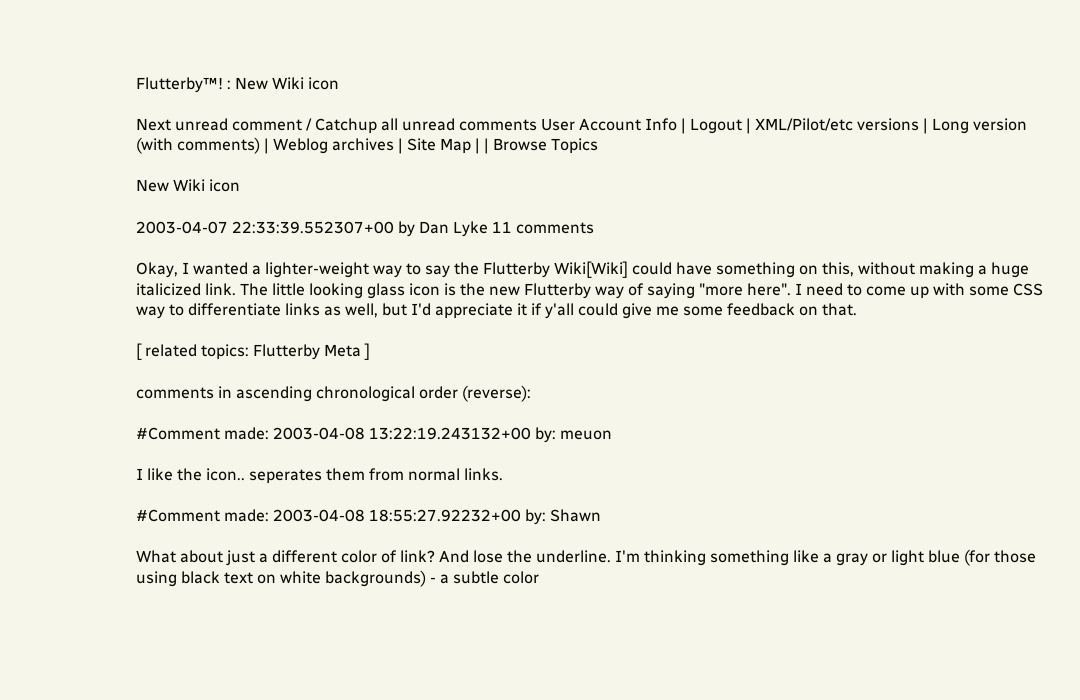Flutterby™! : New Wiki icon

Next unread comment / Catchup all unread comments User Account Info | Logout | XML/Pilot/etc versions | Long version (with comments) | Weblog archives | Site Map | | Browse Topics

New Wiki icon

2003-04-07 22:33:39.552307+00 by Dan Lyke 11 comments

Okay, I wanted a lighter-weight way to say the Flutterby Wiki[Wiki] could have something on this, without making a huge italicized link. The little looking glass icon is the new Flutterby way of saying "more here". I need to come up with some CSS way to differentiate links as well, but I'd appreciate it if y'all could give me some feedback on that.

[ related topics: Flutterby Meta ]

comments in ascending chronological order (reverse):

#Comment made: 2003-04-08 13:22:19.243132+00 by: meuon

I like the icon.. seperates them from normal links.

#Comment made: 2003-04-08 18:55:27.92232+00 by: Shawn

What about just a different color of link? And lose the underline. I'm thinking something like a gray or light blue (for those using black text on white backgrounds) - a subtle color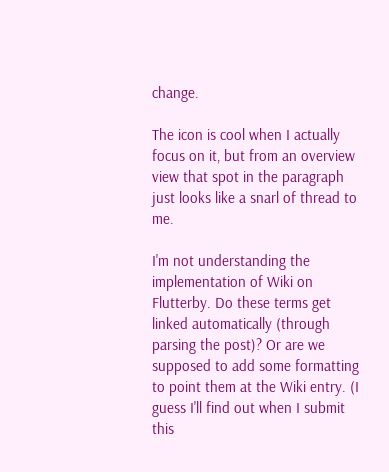change.

The icon is cool when I actually focus on it, but from an overview view that spot in the paragraph just looks like a snarl of thread to me.

I'm not understanding the implementation of Wiki on Flutterby. Do these terms get linked automatically (through parsing the post)? Or are we supposed to add some formatting to point them at the Wiki entry. (I guess I'll find out when I submit this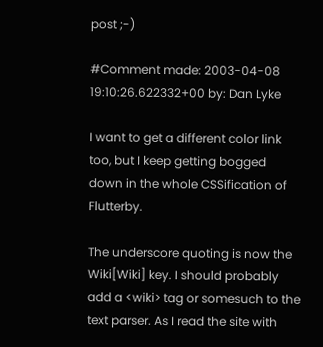post ;-)

#Comment made: 2003-04-08 19:10:26.622332+00 by: Dan Lyke

I want to get a different color link too, but I keep getting bogged down in the whole CSSification of Flutterby.

The underscore quoting is now the Wiki[Wiki] key. I should probably add a <wiki> tag or somesuch to the text parser. As I read the site with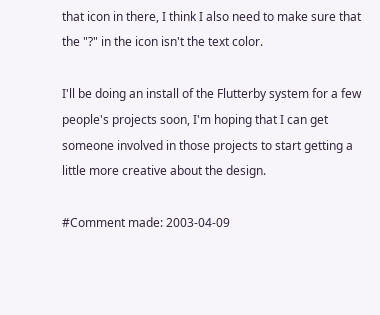that icon in there, I think I also need to make sure that the "?" in the icon isn't the text color.

I'll be doing an install of the Flutterby system for a few people's projects soon, I'm hoping that I can get someone involved in those projects to start getting a little more creative about the design.

#Comment made: 2003-04-09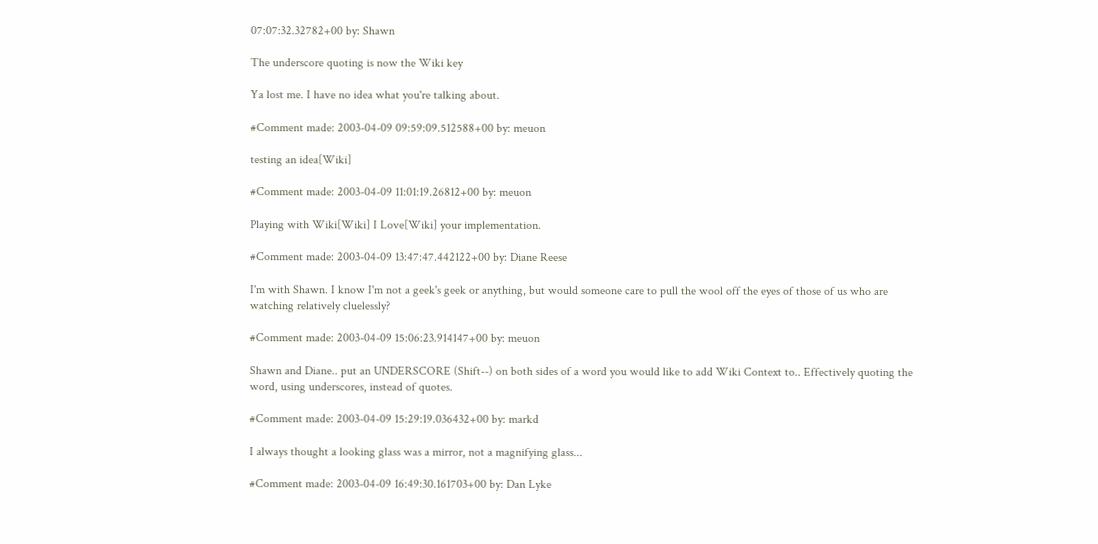07:07:32.32782+00 by: Shawn

The underscore quoting is now the Wiki key

Ya lost me. I have no idea what you're talking about.

#Comment made: 2003-04-09 09:59:09.512588+00 by: meuon

testing an idea[Wiki]

#Comment made: 2003-04-09 11:01:19.26812+00 by: meuon

Playing with Wiki[Wiki] I Love[Wiki] your implementation.

#Comment made: 2003-04-09 13:47:47.442122+00 by: Diane Reese

I'm with Shawn. I know I'm not a geek's geek or anything, but would someone care to pull the wool off the eyes of those of us who are watching relatively cluelessly?

#Comment made: 2003-04-09 15:06:23.914147+00 by: meuon

Shawn and Diane.. put an UNDERSCORE (Shift--) on both sides of a word you would like to add Wiki Context to.. Effectively quoting the word, using underscores, instead of quotes.

#Comment made: 2003-04-09 15:29:19.036432+00 by: markd

I always thought a looking glass was a mirror, not a magnifying glass...

#Comment made: 2003-04-09 16:49:30.161703+00 by: Dan Lyke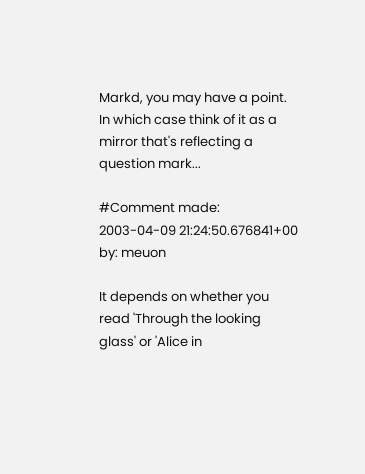Markd, you may have a point. In which case think of it as a mirror that's reflecting a question mark...

#Comment made: 2003-04-09 21:24:50.676841+00 by: meuon

It depends on whether you read 'Through the looking glass' or 'Alice in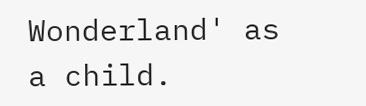Wonderland' as a child.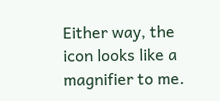Either way, the icon looks like a magnifier to me.